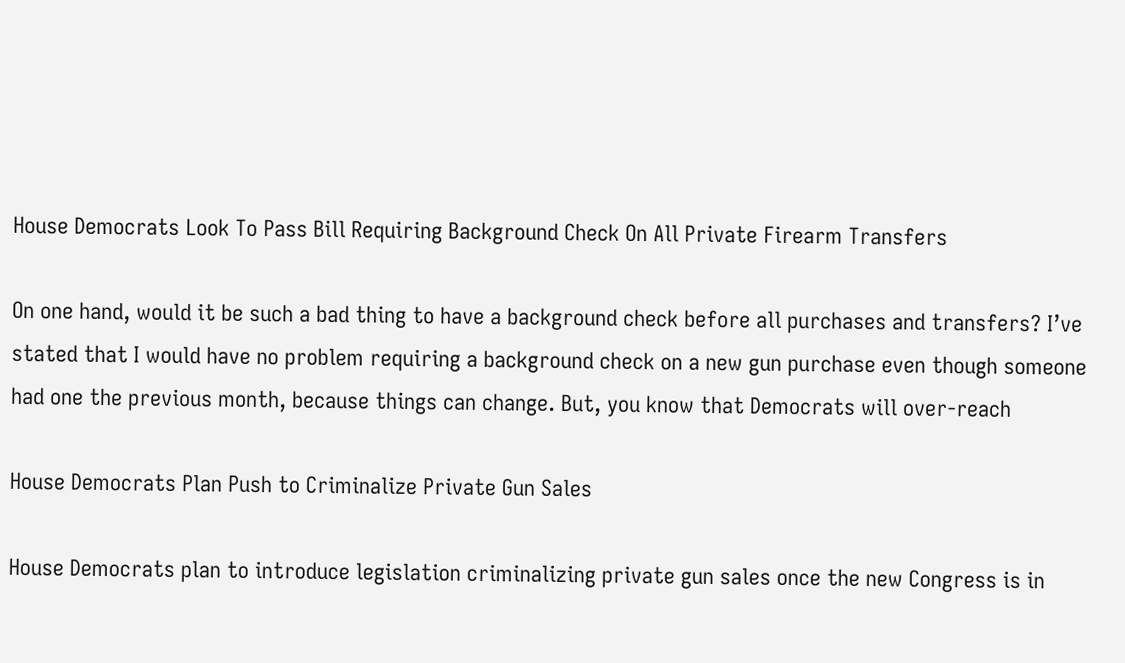House Democrats Look To Pass Bill Requiring Background Check On All Private Firearm Transfers

On one hand, would it be such a bad thing to have a background check before all purchases and transfers? I’ve stated that I would have no problem requiring a background check on a new gun purchase even though someone had one the previous month, because things can change. But, you know that Democrats will over-reach

House Democrats Plan Push to Criminalize Private Gun Sales

House Democrats plan to introduce legislation criminalizing private gun sales once the new Congress is in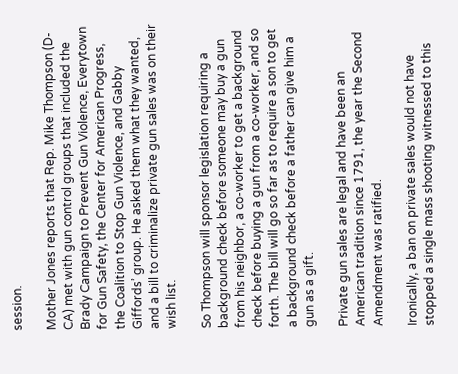session.

Mother Jones reports that Rep. Mike Thompson (D-CA) met with gun control groups that included the Brady Campaign to Prevent Gun Violence, Everytown for Gun Safety, the Center for American Progress, the Coalition to Stop Gun Violence, and Gabby Giffords’ group. He asked them what they wanted, and a bill to criminalize private gun sales was on their wish list.

So Thompson will sponsor legislation requiring a background check before someone may buy a gun from his neighbor, a co-worker to get a background check before buying a gun from a co-worker, and so forth. The bill will go so far as to require a son to get a background check before a father can give him a gun as a gift.

Private gun sales are legal and have been an American tradition since 1791, the year the Second Amendment was ratified.

Ironically, a ban on private sales would not have stopped a single mass shooting witnessed to this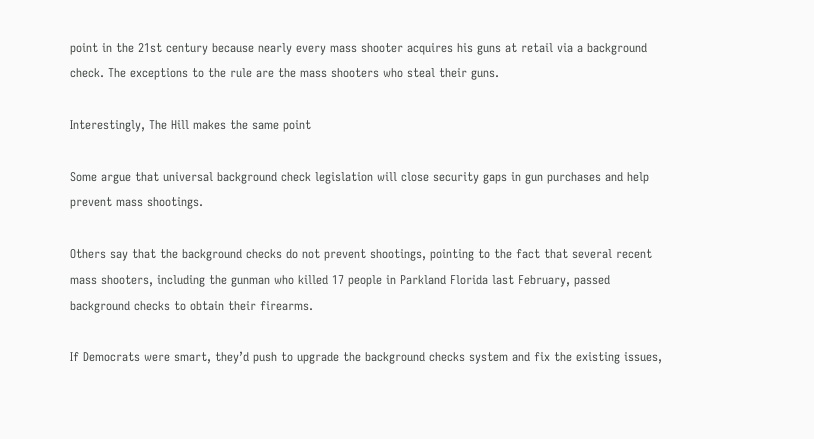point in the 21st century because nearly every mass shooter acquires his guns at retail via a background check. The exceptions to the rule are the mass shooters who steal their guns.

Interestingly, The Hill makes the same point

Some argue that universal background check legislation will close security gaps in gun purchases and help prevent mass shootings.

Others say that the background checks do not prevent shootings, pointing to the fact that several recent mass shooters, including the gunman who killed 17 people in Parkland Florida last February, passed background checks to obtain their firearms.

If Democrats were smart, they’d push to upgrade the background checks system and fix the existing issues,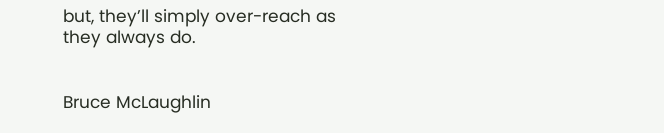but, they’ll simply over-reach as they always do.


Bruce McLaughlin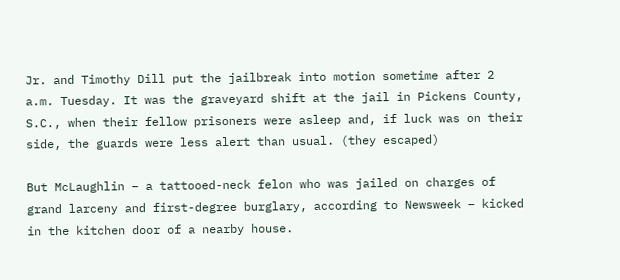Jr. and Timothy Dill put the jailbreak into motion sometime after 2 a.m. Tuesday. It was the graveyard shift at the jail in Pickens County, S.C., when their fellow prisoners were asleep and, if luck was on their side, the guards were less alert than usual. (they escaped)

But McLaughlin – a tattooed-neck felon who was jailed on charges of grand larceny and first-degree burglary, according to Newsweek – kicked in the kitchen door of a nearby house.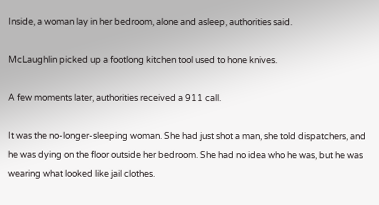Inside, a woman lay in her bedroom, alone and asleep, authorities said.

McLaughlin picked up a footlong kitchen tool used to hone knives.

A few moments later, authorities received a 911 call.

It was the no-longer-sleeping woman. She had just shot a man, she told dispatchers, and he was dying on the floor outside her bedroom. She had no idea who he was, but he was wearing what looked like jail clothes.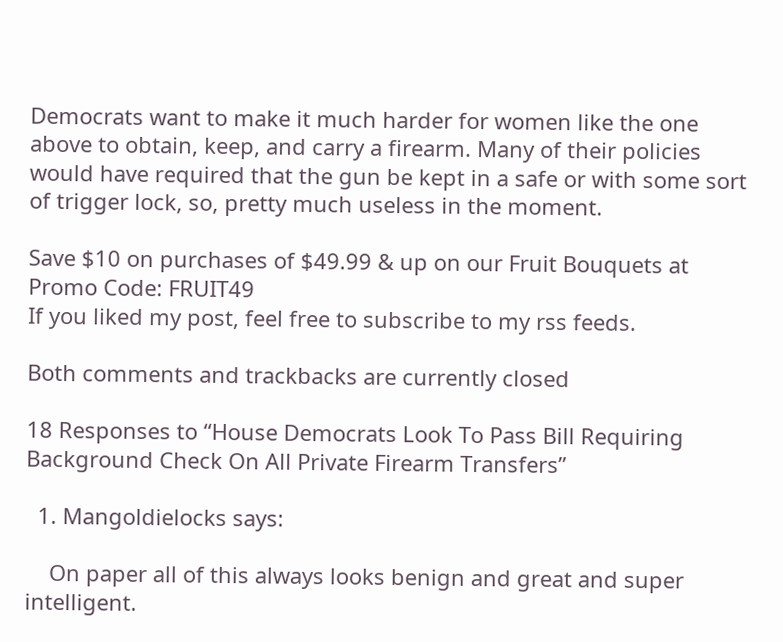Democrats want to make it much harder for women like the one above to obtain, keep, and carry a firearm. Many of their policies would have required that the gun be kept in a safe or with some sort of trigger lock, so, pretty much useless in the moment.

Save $10 on purchases of $49.99 & up on our Fruit Bouquets at Promo Code: FRUIT49
If you liked my post, feel free to subscribe to my rss feeds.

Both comments and trackbacks are currently closed

18 Responses to “House Democrats Look To Pass Bill Requiring Background Check On All Private Firearm Transfers”

  1. Mangoldielocks says:

    On paper all of this always looks benign and great and super intelligent.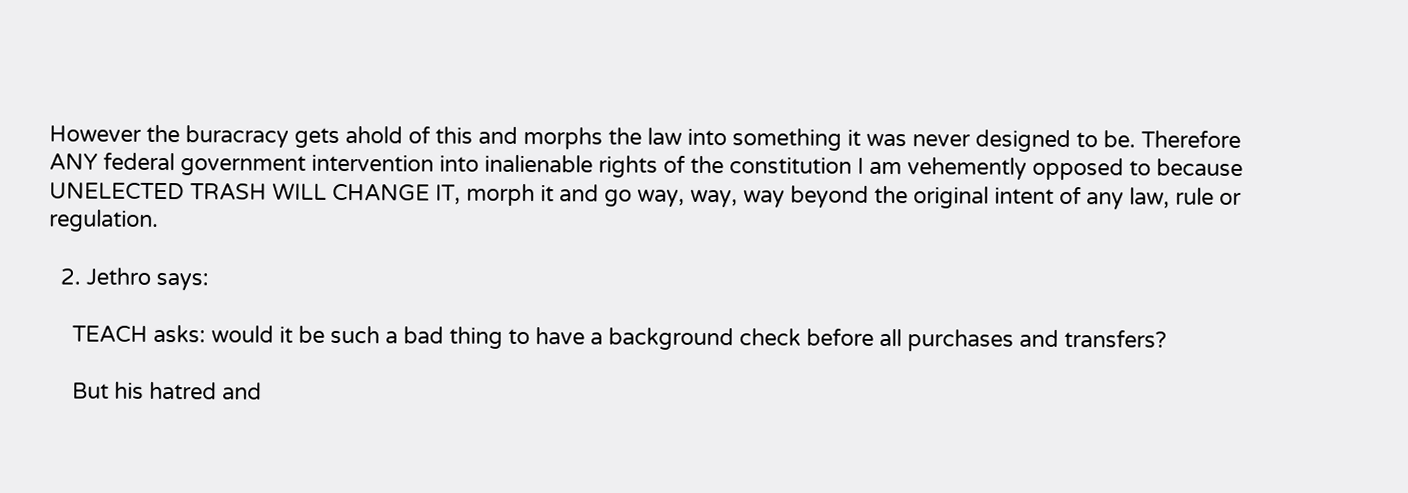However the buracracy gets ahold of this and morphs the law into something it was never designed to be. Therefore ANY federal government intervention into inalienable rights of the constitution I am vehemently opposed to because UNELECTED TRASH WILL CHANGE IT, morph it and go way, way, way beyond the original intent of any law, rule or regulation.

  2. Jethro says:

    TEACH asks: would it be such a bad thing to have a background check before all purchases and transfers?

    But his hatred and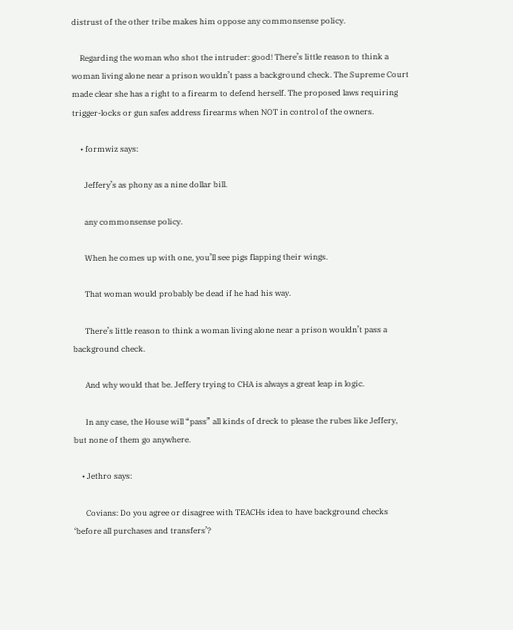distrust of the other tribe makes him oppose any commonsense policy.

    Regarding the woman who shot the intruder: good! There’s little reason to think a woman living alone near a prison wouldn’t pass a background check. The Supreme Court made clear she has a right to a firearm to defend herself. The proposed laws requiring trigger-locks or gun safes address firearms when NOT in control of the owners.

    • formwiz says:

      Jeffery’s as phony as a nine dollar bill.

      any commonsense policy.

      When he comes up with one, you’ll see pigs flapping their wings.

      That woman would probably be dead if he had his way.

      There’s little reason to think a woman living alone near a prison wouldn’t pass a background check.

      And why would that be. Jeffery trying to CHA is always a great leap in logic.

      In any case, the House will “pass” all kinds of dreck to please the rubes like Jeffery, but none of them go anywhere.

    • Jethro says:

      Covians: Do you agree or disagree with TEACHs idea to have background checks ‘before all purchases and transfers’?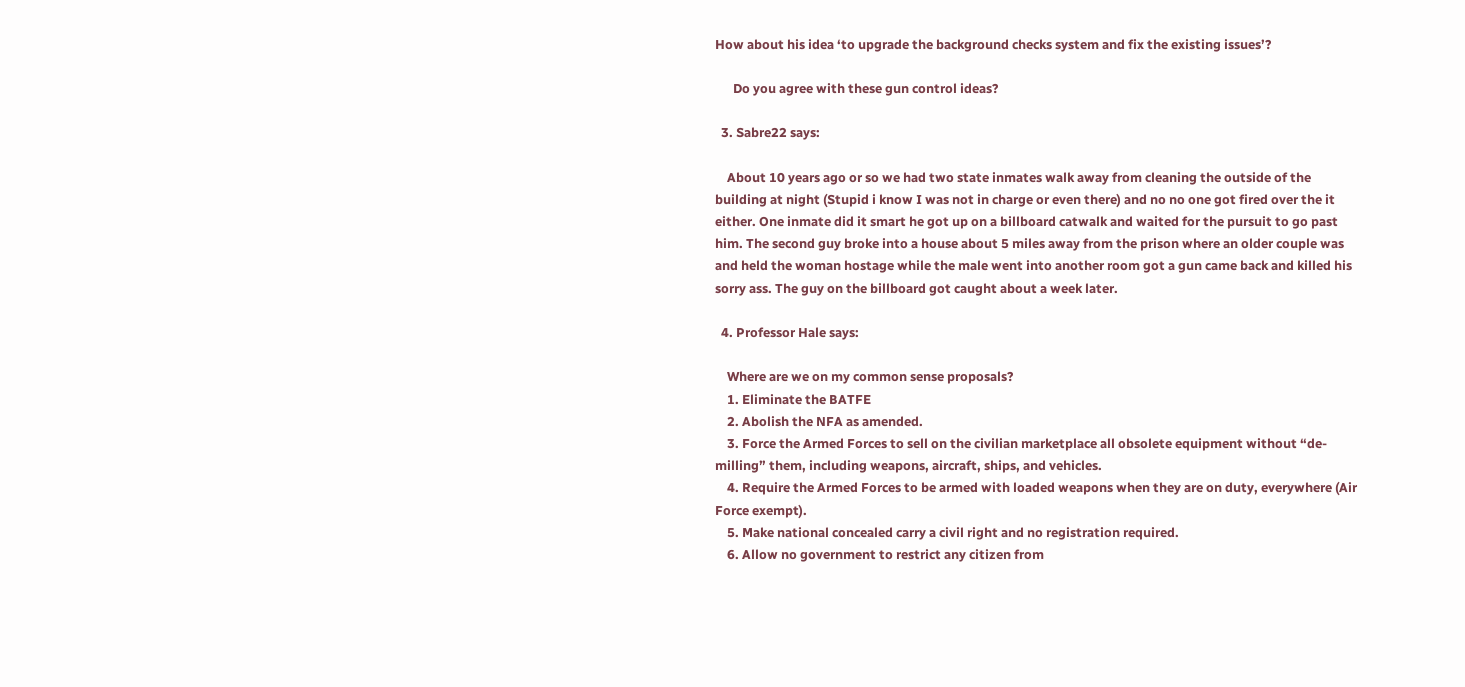How about his idea ‘to upgrade the background checks system and fix the existing issues’?

      Do you agree with these gun control ideas?

  3. Sabre22 says:

    About 10 years ago or so we had two state inmates walk away from cleaning the outside of the building at night (Stupid i know I was not in charge or even there) and no no one got fired over the it either. One inmate did it smart he got up on a billboard catwalk and waited for the pursuit to go past him. The second guy broke into a house about 5 miles away from the prison where an older couple was and held the woman hostage while the male went into another room got a gun came back and killed his sorry ass. The guy on the billboard got caught about a week later.

  4. Professor Hale says:

    Where are we on my common sense proposals?
    1. Eliminate the BATFE
    2. Abolish the NFA as amended.
    3. Force the Armed Forces to sell on the civilian marketplace all obsolete equipment without “de-milling” them, including weapons, aircraft, ships, and vehicles.
    4. Require the Armed Forces to be armed with loaded weapons when they are on duty, everywhere (Air Force exempt).
    5. Make national concealed carry a civil right and no registration required.
    6. Allow no government to restrict any citizen from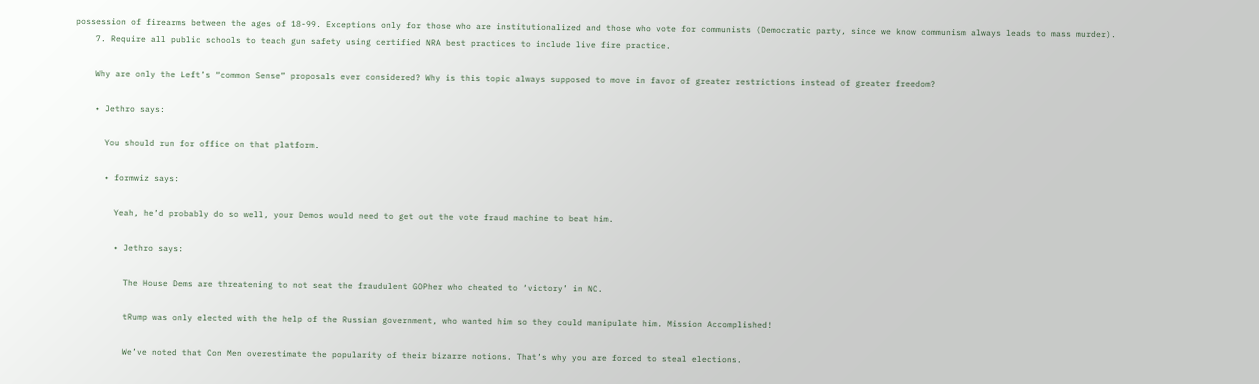possession of firearms between the ages of 18-99. Exceptions only for those who are institutionalized and those who vote for communists (Democratic party, since we know communism always leads to mass murder).
    7. Require all public schools to teach gun safety using certified NRA best practices to include live fire practice.

    Why are only the Left’s “common Sense” proposals ever considered? Why is this topic always supposed to move in favor of greater restrictions instead of greater freedom?

    • Jethro says:

      You should run for office on that platform.

      • formwiz says:

        Yeah, he’d probably do so well, your Demos would need to get out the vote fraud machine to beat him.

        • Jethro says:

          The House Dems are threatening to not seat the fraudulent GOPher who cheated to ‘victory’ in NC.

          tRump was only elected with the help of the Russian government, who wanted him so they could manipulate him. Mission Accomplished!

          We’ve noted that Con Men overestimate the popularity of their bizarre notions. That’s why you are forced to steal elections.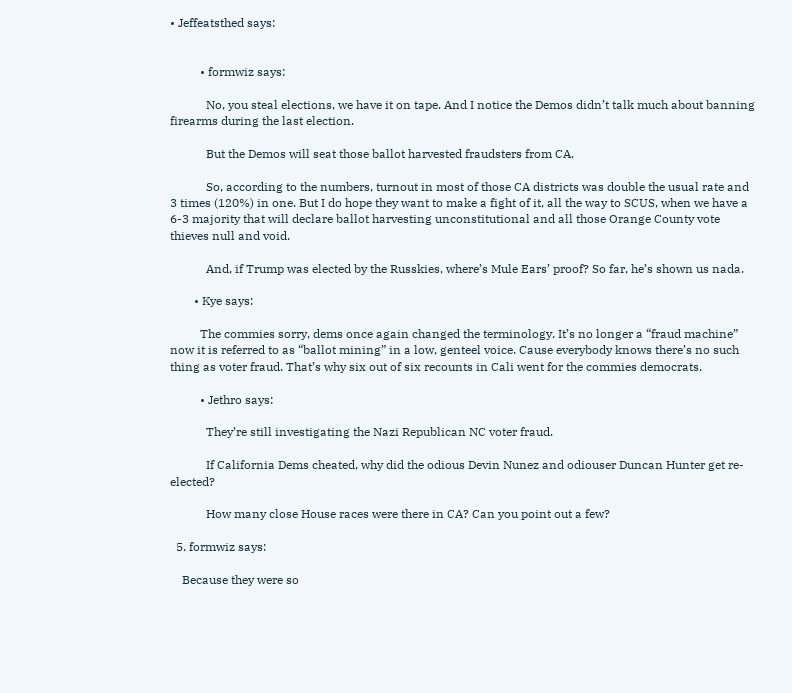• Jeffeatsthed says:


          • formwiz says:

            No, you steal elections, we have it on tape. And I notice the Demos didn’t talk much about banning firearms during the last election.

            But the Demos will seat those ballot harvested fraudsters from CA.

            So, according to the numbers, turnout in most of those CA districts was double the usual rate and 3 times (120%) in one. But I do hope they want to make a fight of it, all the way to SCUS, when we have a 6-3 majority that will declare ballot harvesting unconstitutional and all those Orange County vote thieves null and void.

            And, if Trump was elected by the Russkies, where’s Mule Ears’ proof? So far, he’s shown us nada.

        • Kye says:

          The commies sorry, dems once again changed the terminology. It’s no longer a “fraud machine” now it is referred to as “ballot mining” in a low, genteel voice. Cause everybody knows there’s no such thing as voter fraud. That’s why six out of six recounts in Cali went for the commies democrats.

          • Jethro says:

            They’re still investigating the Nazi Republican NC voter fraud.

            If California Dems cheated, why did the odious Devin Nunez and odiouser Duncan Hunter get re-elected?

            How many close House races were there in CA? Can you point out a few?

  5. formwiz says:

    Because they were so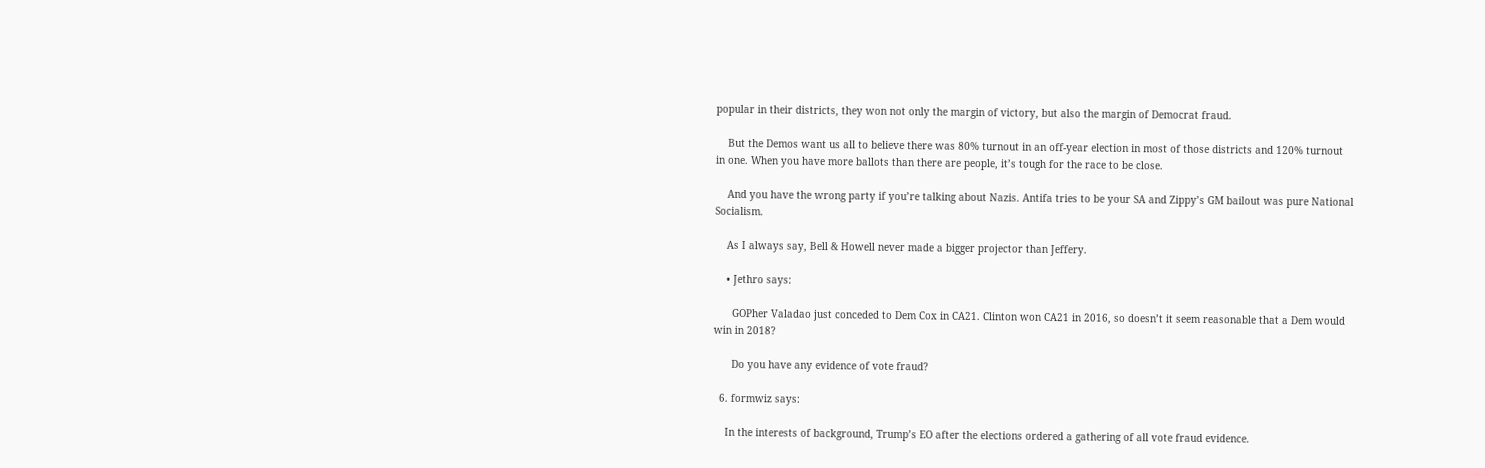popular in their districts, they won not only the margin of victory, but also the margin of Democrat fraud.

    But the Demos want us all to believe there was 80% turnout in an off-year election in most of those districts and 120% turnout in one. When you have more ballots than there are people, it’s tough for the race to be close.

    And you have the wrong party if you’re talking about Nazis. Antifa tries to be your SA and Zippy’s GM bailout was pure National Socialism.

    As I always say, Bell & Howell never made a bigger projector than Jeffery.

    • Jethro says:

      GOPher Valadao just conceded to Dem Cox in CA21. Clinton won CA21 in 2016, so doesn’t it seem reasonable that a Dem would win in 2018?

      Do you have any evidence of vote fraud?

  6. formwiz says:

    In the interests of background, Trump’s EO after the elections ordered a gathering of all vote fraud evidence.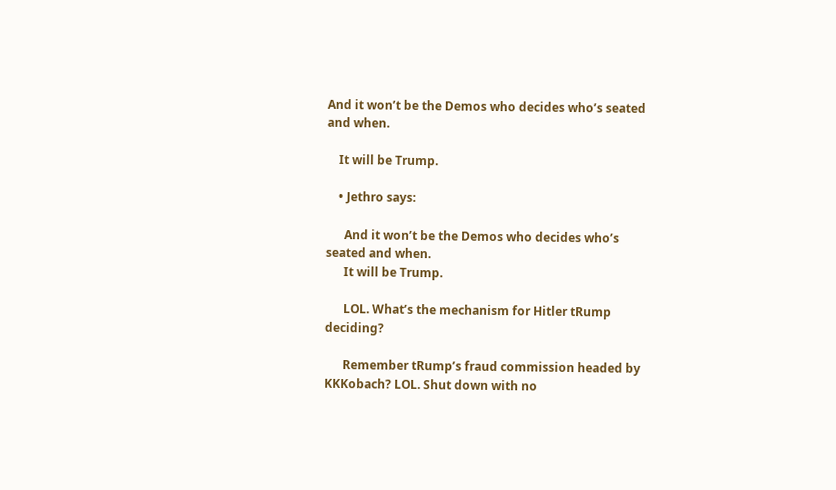And it won’t be the Demos who decides who’s seated and when.

    It will be Trump.

    • Jethro says:

      And it won’t be the Demos who decides who’s seated and when.
      It will be Trump.

      LOL. What’s the mechanism for Hitler tRump deciding?

      Remember tRump’s fraud commission headed by KKKobach? LOL. Shut down with no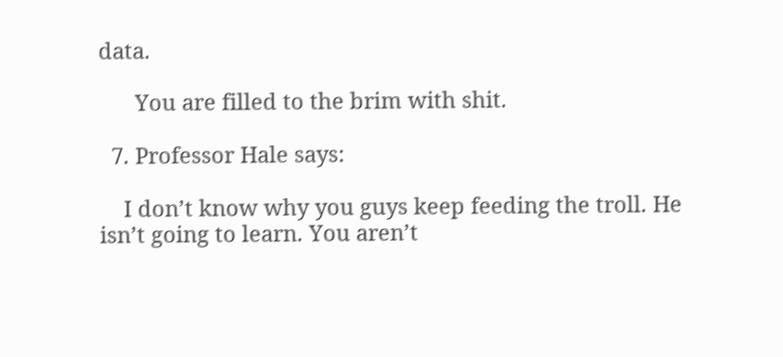data.

      You are filled to the brim with shit.

  7. Professor Hale says:

    I don’t know why you guys keep feeding the troll. He isn’t going to learn. You aren’t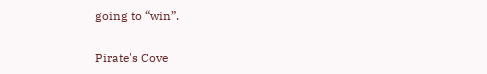going to “win”.

Pirate's Cove